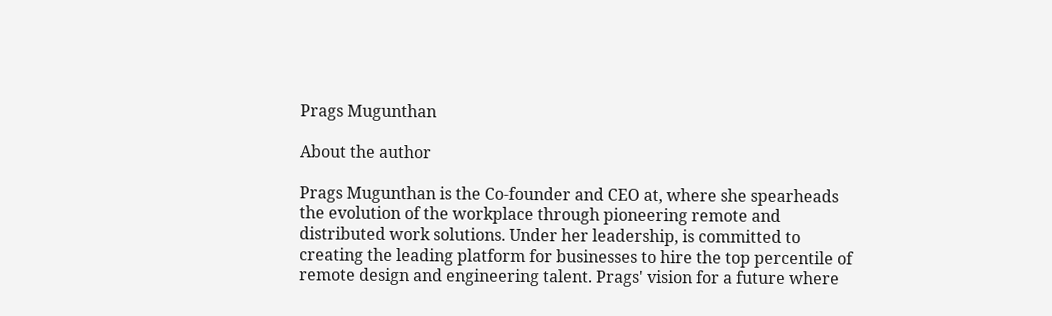Prags Mugunthan

About the author

Prags Mugunthan is the Co-founder and CEO at, where she spearheads the evolution of the workplace through pioneering remote and distributed work solutions. Under her leadership, is committed to creating the leading platform for businesses to hire the top percentile of remote design and engineering talent. Prags' vision for a future where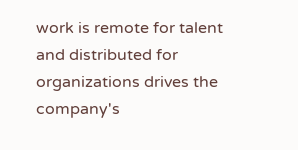work is remote for talent and distributed for organizations drives the company's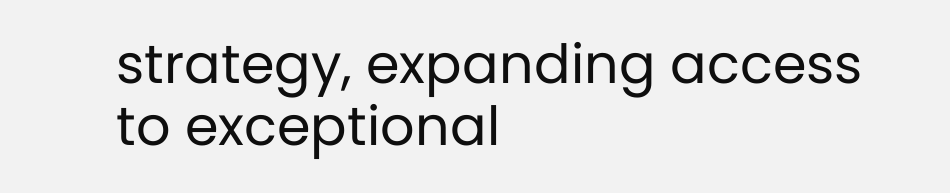strategy, expanding access to exceptional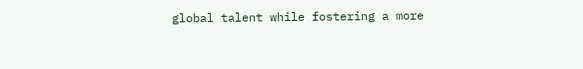global talent while fostering a more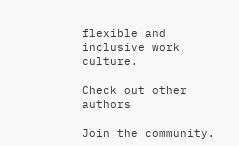flexible and inclusive work culture.

Check out other authors

Join the community.